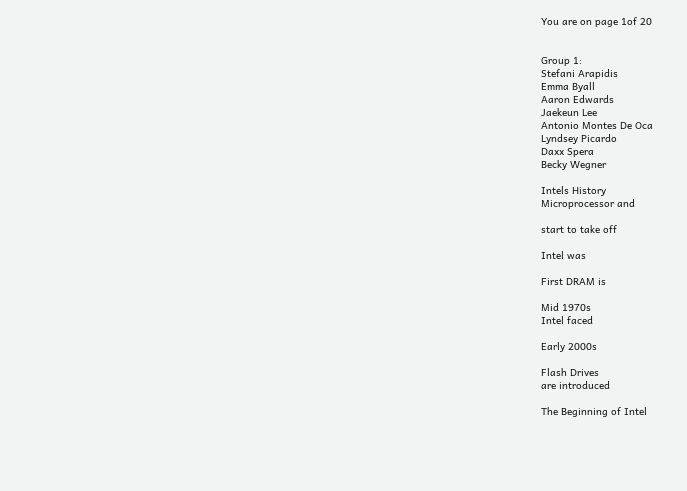You are on page 1of 20


Group 1:
Stefani Arapidis
Emma Byall
Aaron Edwards
Jaekeun Lee
Antonio Montes De Oca
Lyndsey Picardo
Daxx Spera
Becky Wegner

Intels History
Microprocessor and

start to take off

Intel was

First DRAM is

Mid 1970s
Intel faced

Early 2000s

Flash Drives
are introduced

The Beginning of Intel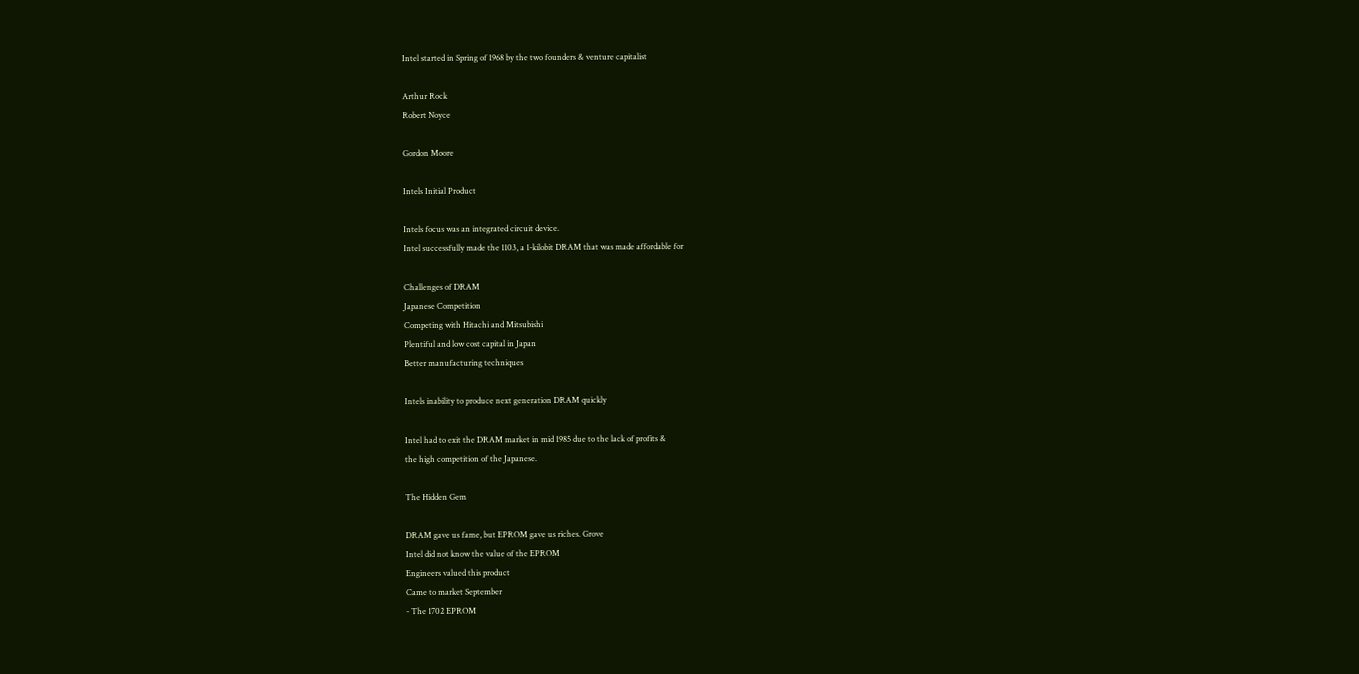Intel started in Spring of 1968 by the two founders & venture capitalist

Arthur Rock
Robert Noyce

Gordon Moore

Intels Initial Product

Intels focus was an integrated circuit device.
Intel successfully made the 1103, a 1-kilobit DRAM that was made affordable for

Challenges of DRAM
Japanese Competition
Competing with Hitachi and Mitsubishi
Plentiful and low cost capital in Japan
Better manufacturing techniques

Intels inability to produce next generation DRAM quickly

Intel had to exit the DRAM market in mid 1985 due to the lack of profits &
the high competition of the Japanese.

The Hidden Gem

DRAM gave us fame, but EPROM gave us riches. Grove
Intel did not know the value of the EPROM
Engineers valued this product
Came to market September
- The 1702 EPROM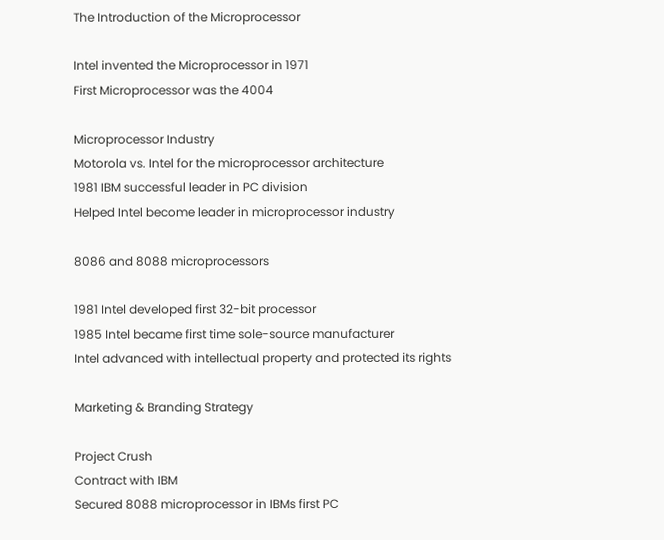The Introduction of the Microprocessor

Intel invented the Microprocessor in 1971
First Microprocessor was the 4004

Microprocessor Industry
Motorola vs. Intel for the microprocessor architecture
1981 IBM successful leader in PC division
Helped Intel become leader in microprocessor industry

8086 and 8088 microprocessors

1981 Intel developed first 32-bit processor
1985 Intel became first time sole-source manufacturer
Intel advanced with intellectual property and protected its rights

Marketing & Branding Strategy

Project Crush
Contract with IBM
Secured 8088 microprocessor in IBMs first PC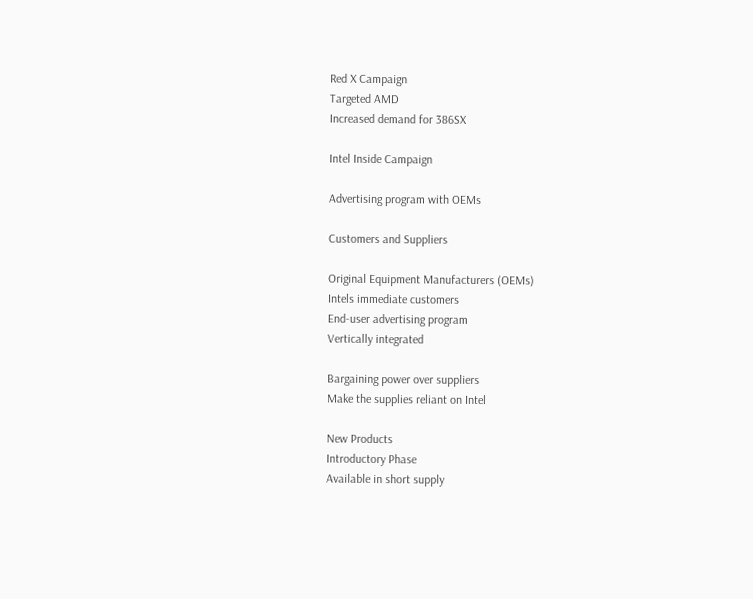Red X Campaign
Targeted AMD
Increased demand for 386SX

Intel Inside Campaign

Advertising program with OEMs

Customers and Suppliers

Original Equipment Manufacturers (OEMs)
Intels immediate customers
End-user advertising program
Vertically integrated

Bargaining power over suppliers
Make the supplies reliant on Intel

New Products
Introductory Phase
Available in short supply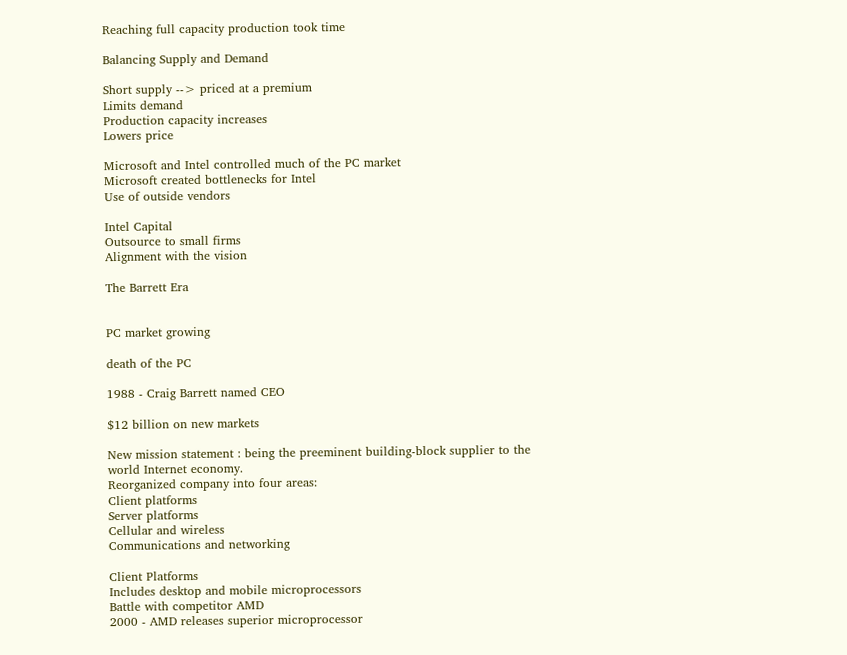Reaching full capacity production took time

Balancing Supply and Demand

Short supply --> priced at a premium
Limits demand
Production capacity increases
Lowers price

Microsoft and Intel controlled much of the PC market
Microsoft created bottlenecks for Intel
Use of outside vendors

Intel Capital
Outsource to small firms
Alignment with the vision

The Barrett Era


PC market growing

death of the PC

1988 - Craig Barrett named CEO

$12 billion on new markets

New mission statement : being the preeminent building-block supplier to the
world Internet economy.
Reorganized company into four areas:
Client platforms
Server platforms
Cellular and wireless
Communications and networking

Client Platforms
Includes desktop and mobile microprocessors
Battle with competitor AMD
2000 - AMD releases superior microprocessor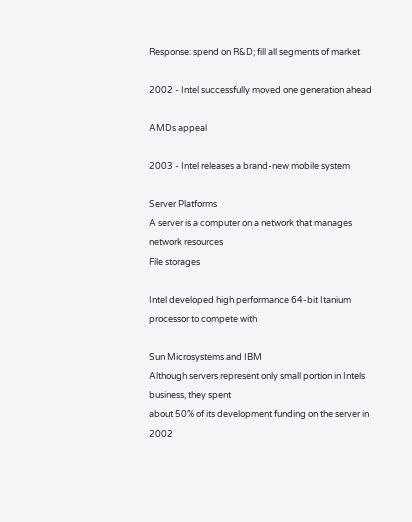Response: spend on R&D; fill all segments of market

2002 - Intel successfully moved one generation ahead

AMDs appeal

2003 - Intel releases a brand-new mobile system

Server Platforms
A server is a computer on a network that manages network resources
File storages

Intel developed high performance 64-bit Itanium processor to compete with

Sun Microsystems and IBM
Although servers represent only small portion in Intels business, they spent
about 50% of its development funding on the server in 2002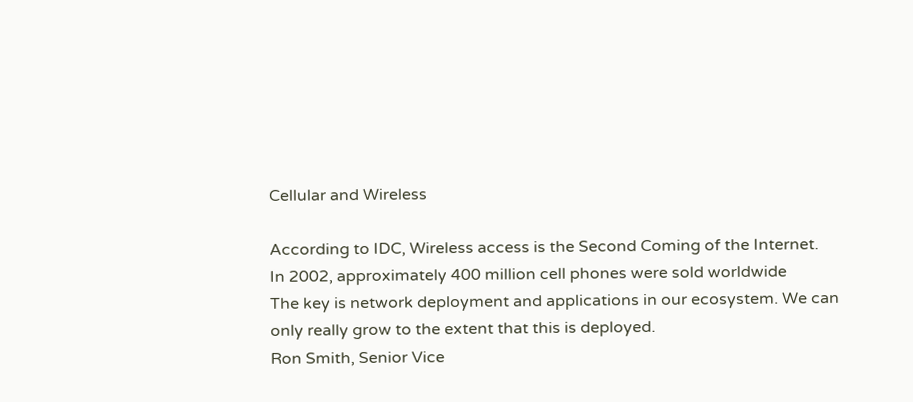Cellular and Wireless

According to IDC, Wireless access is the Second Coming of the Internet.
In 2002, approximately 400 million cell phones were sold worldwide
The key is network deployment and applications in our ecosystem. We can
only really grow to the extent that this is deployed.
Ron Smith, Senior Vice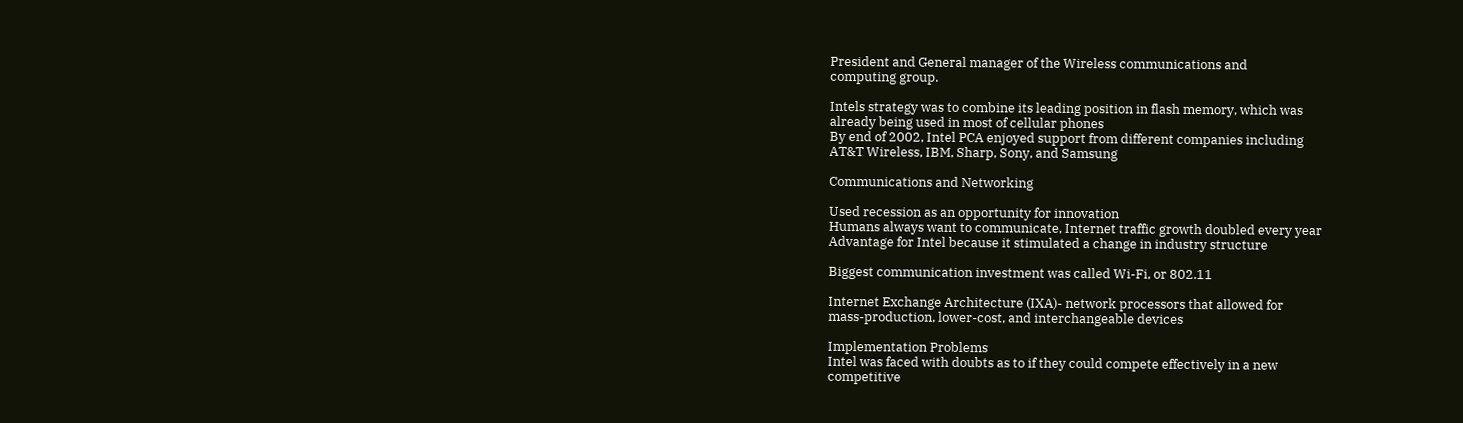President and General manager of the Wireless communications and
computing group.

Intels strategy was to combine its leading position in flash memory, which was
already being used in most of cellular phones
By end of 2002, Intel PCA enjoyed support from different companies including
AT&T Wireless, IBM, Sharp, Sony, and Samsung

Communications and Networking

Used recession as an opportunity for innovation
Humans always want to communicate, Internet traffic growth doubled every year
Advantage for Intel because it stimulated a change in industry structure

Biggest communication investment was called Wi-Fi, or 802.11

Internet Exchange Architecture (IXA)- network processors that allowed for
mass-production, lower-cost, and interchangeable devices

Implementation Problems
Intel was faced with doubts as to if they could compete effectively in a new
competitive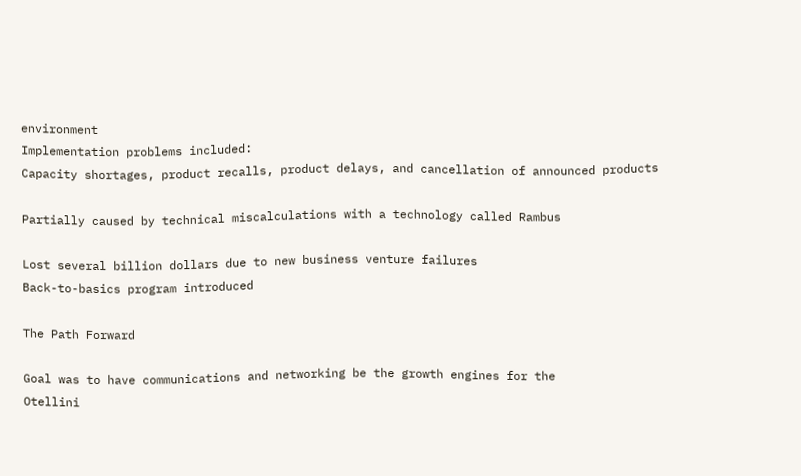environment
Implementation problems included:
Capacity shortages, product recalls, product delays, and cancellation of announced products

Partially caused by technical miscalculations with a technology called Rambus

Lost several billion dollars due to new business venture failures
Back-to-basics program introduced

The Path Forward

Goal was to have communications and networking be the growth engines for the
Otellini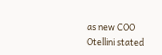as new COO
Otellini stated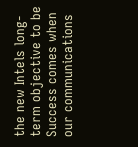the new Intels long-term objective to be
Success comes when our communications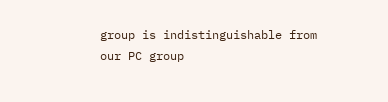group is indistinguishable from our PC group